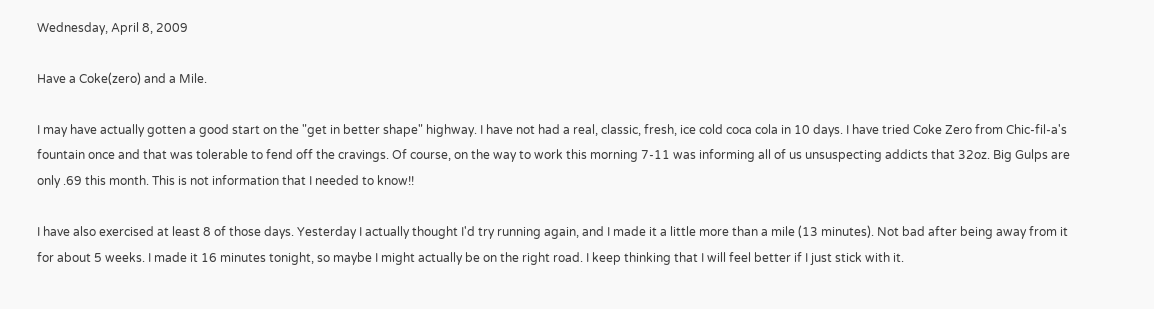Wednesday, April 8, 2009

Have a Coke(zero) and a Mile.

I may have actually gotten a good start on the "get in better shape" highway. I have not had a real, classic, fresh, ice cold coca cola in 10 days. I have tried Coke Zero from Chic-fil-a's fountain once and that was tolerable to fend off the cravings. Of course, on the way to work this morning 7-11 was informing all of us unsuspecting addicts that 32oz. Big Gulps are only .69 this month. This is not information that I needed to know!!

I have also exercised at least 8 of those days. Yesterday I actually thought I'd try running again, and I made it a little more than a mile (13 minutes). Not bad after being away from it for about 5 weeks. I made it 16 minutes tonight, so maybe I might actually be on the right road. I keep thinking that I will feel better if I just stick with it.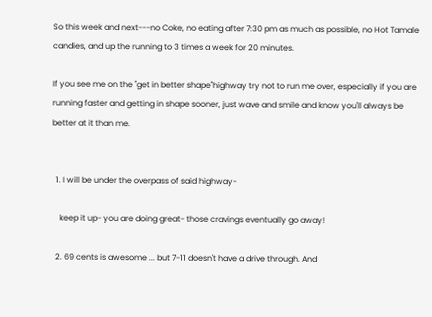So this week and next---no Coke, no eating after 7:30 pm as much as possible, no Hot Tamale candies, and up the running to 3 times a week for 20 minutes.

If you see me on the "get in better shape"highway try not to run me over, especially if you are running faster and getting in shape sooner, just wave and smile and know you'll always be better at it than me.


  1. I will be under the overpass of said highway-

    keep it up- you are doing great- those cravings eventually go away!

  2. 69 cents is awesome ... but 7-11 doesn't have a drive through. And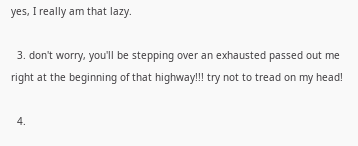yes, I really am that lazy.

  3. don't worry, you'll be stepping over an exhausted passed out me right at the beginning of that highway!!! try not to tread on my head!

  4.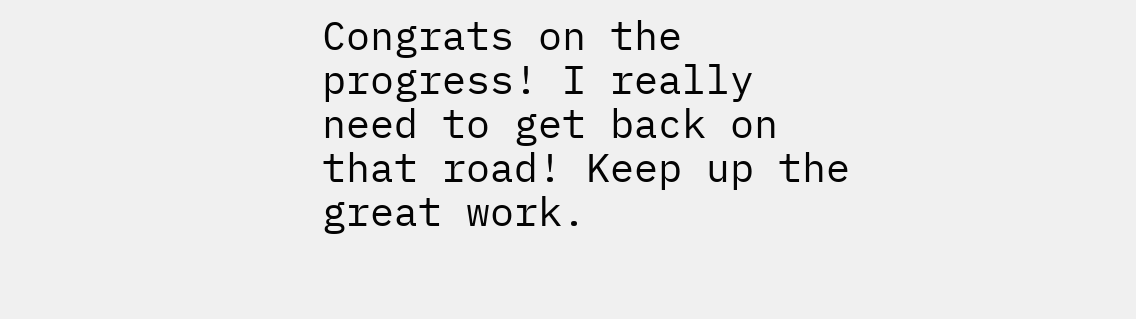Congrats on the progress! I really need to get back on that road! Keep up the great work.